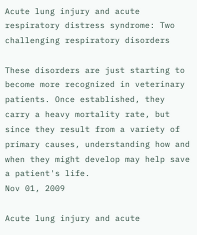Acute lung injury and acute respiratory distress syndrome: Two challenging respiratory disorders

These disorders are just starting to become more recognized in veterinary patients. Once established, they carry a heavy mortality rate, but since they result from a variety of primary causes, understanding how and when they might develop may help save a patient's life.
Nov 01, 2009

Acute lung injury and acute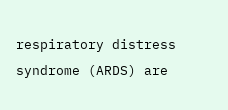respiratory distress syndrome (ARDS) are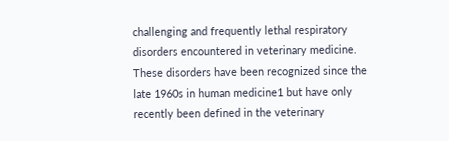challenging and frequently lethal respiratory disorders encountered in veterinary medicine. These disorders have been recognized since the late 1960s in human medicine1 but have only recently been defined in the veterinary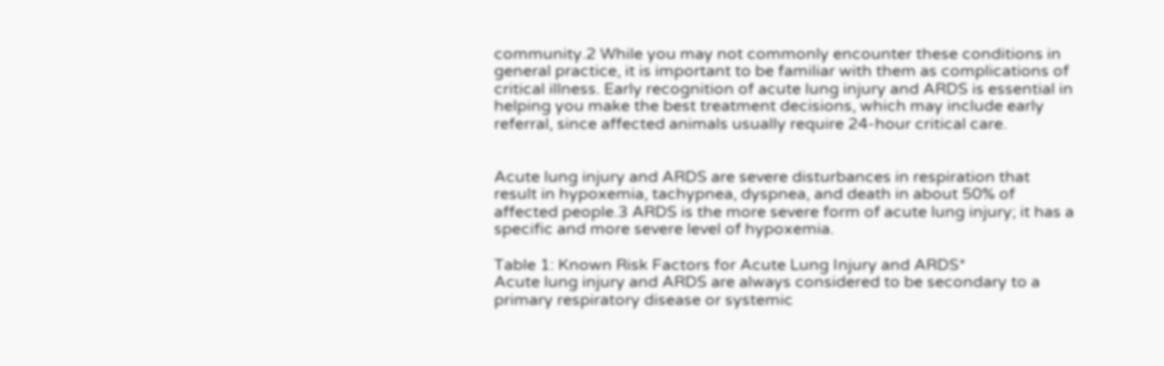community.2 While you may not commonly encounter these conditions in general practice, it is important to be familiar with them as complications of critical illness. Early recognition of acute lung injury and ARDS is essential in helping you make the best treatment decisions, which may include early referral, since affected animals usually require 24-hour critical care.


Acute lung injury and ARDS are severe disturbances in respiration that result in hypoxemia, tachypnea, dyspnea, and death in about 50% of affected people.3 ARDS is the more severe form of acute lung injury; it has a specific and more severe level of hypoxemia.

Table 1: Known Risk Factors for Acute Lung Injury and ARDS*
Acute lung injury and ARDS are always considered to be secondary to a primary respiratory disease or systemic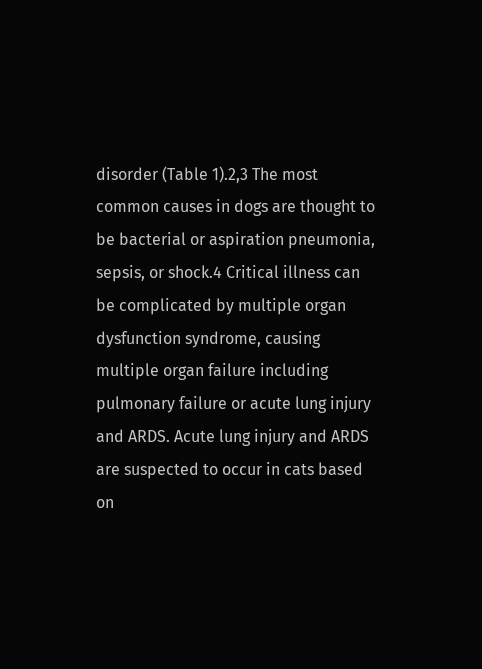disorder (Table 1).2,3 The most common causes in dogs are thought to be bacterial or aspiration pneumonia, sepsis, or shock.4 Critical illness can be complicated by multiple organ dysfunction syndrome, causing multiple organ failure including pulmonary failure or acute lung injury and ARDS. Acute lung injury and ARDS are suspected to occur in cats based on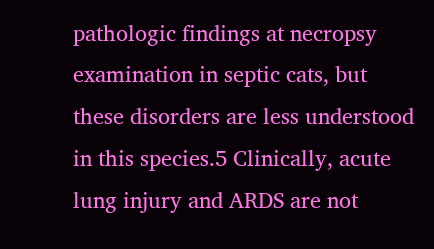pathologic findings at necropsy examination in septic cats, but these disorders are less understood in this species.5 Clinically, acute lung injury and ARDS are not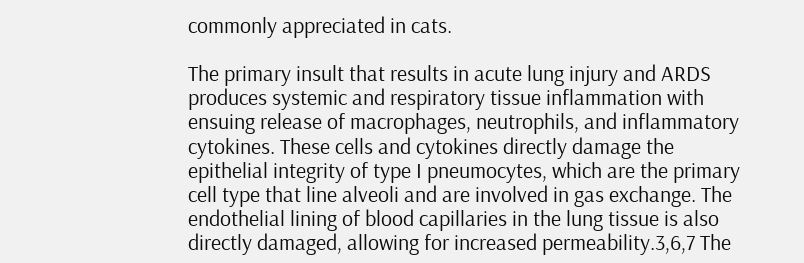commonly appreciated in cats.

The primary insult that results in acute lung injury and ARDS produces systemic and respiratory tissue inflammation with ensuing release of macrophages, neutrophils, and inflammatory cytokines. These cells and cytokines directly damage the epithelial integrity of type I pneumocytes, which are the primary cell type that line alveoli and are involved in gas exchange. The endothelial lining of blood capillaries in the lung tissue is also directly damaged, allowing for increased permeability.3,6,7 The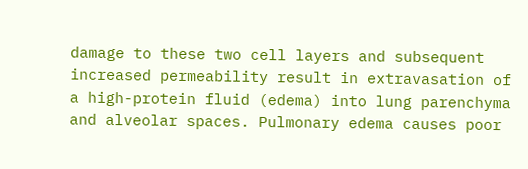damage to these two cell layers and subsequent increased permeability result in extravasation of a high-protein fluid (edema) into lung parenchyma and alveolar spaces. Pulmonary edema causes poor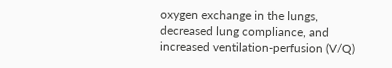oxygen exchange in the lungs, decreased lung compliance, and increased ventilation-perfusion (V/Q)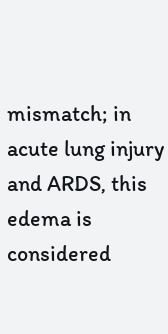mismatch; in acute lung injury and ARDS, this edema is considered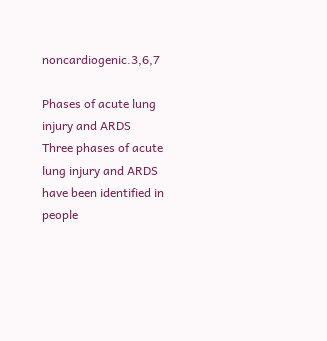noncardiogenic.3,6,7

Phases of acute lung injury and ARDS
Three phases of acute lung injury and ARDS have been identified in people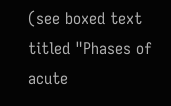(see boxed text titled "Phases of acute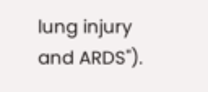lung injury and ARDS").